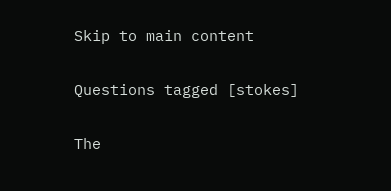Skip to main content

Questions tagged [stokes]

The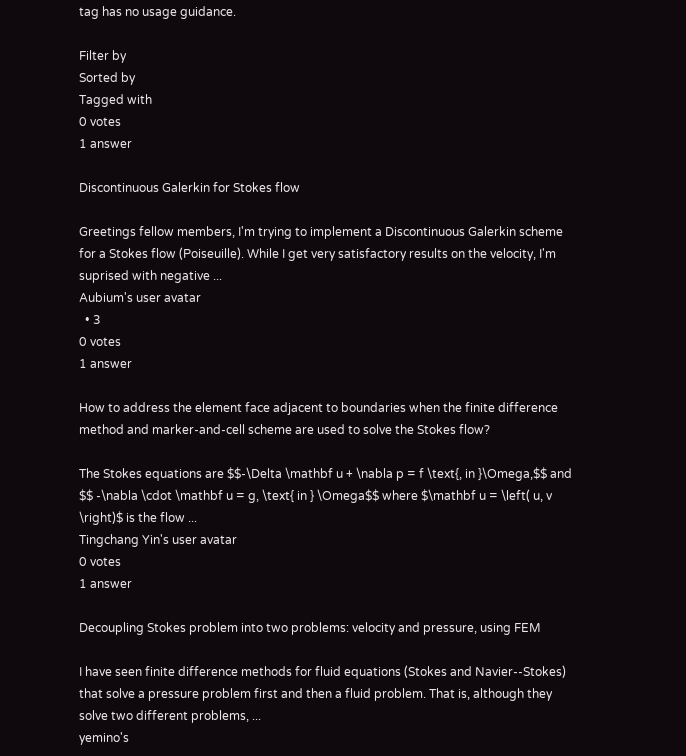tag has no usage guidance.

Filter by
Sorted by
Tagged with
0 votes
1 answer

Discontinuous Galerkin for Stokes flow

Greetings fellow members, I'm trying to implement a Discontinuous Galerkin scheme for a Stokes flow (Poiseuille). While I get very satisfactory results on the velocity, I'm suprised with negative ...
Aubium's user avatar
  • 3
0 votes
1 answer

How to address the element face adjacent to boundaries when the finite difference method and marker-and-cell scheme are used to solve the Stokes flow?

The Stokes equations are $$-\Delta \mathbf u + \nabla p = f \text{, in }\Omega,$$ and $$ -\nabla \cdot \mathbf u = g, \text{ in } \Omega$$ where $\mathbf u = \left( u, v \right)$ is the flow ...
Tingchang Yin's user avatar
0 votes
1 answer

Decoupling Stokes problem into two problems: velocity and pressure, using FEM

I have seen finite difference methods for fluid equations (Stokes and Navier--Stokes) that solve a pressure problem first and then a fluid problem. That is, although they solve two different problems, ...
yemino's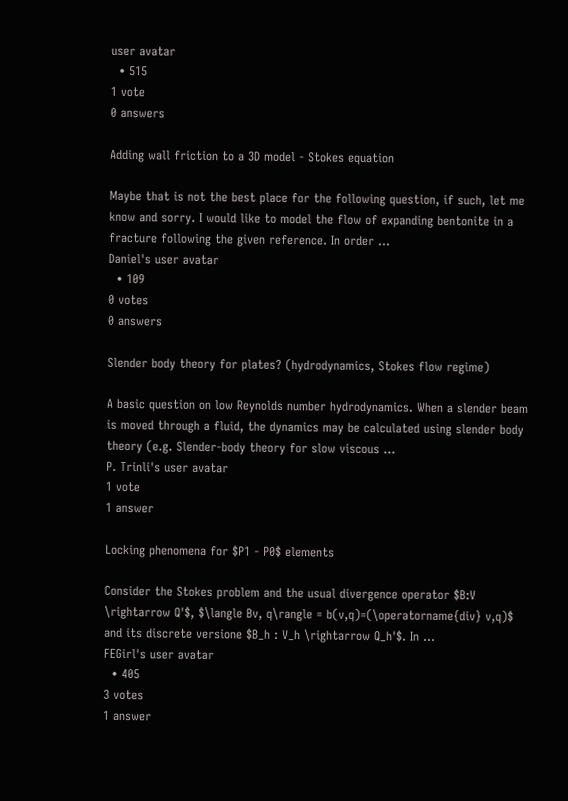user avatar
  • 515
1 vote
0 answers

Adding wall friction to a 3D model - Stokes equation

Maybe that is not the best place for the following question, if such, let me know and sorry. I would like to model the flow of expanding bentonite in a fracture following the given reference. In order ...
Daniel's user avatar
  • 109
0 votes
0 answers

Slender body theory for plates? (hydrodynamics, Stokes flow regime)

A basic question on low Reynolds number hydrodynamics. When a slender beam is moved through a fluid, the dynamics may be calculated using slender body theory (e.g. Slender-body theory for slow viscous ...
P. Trinli's user avatar
1 vote
1 answer

Locking phenomena for $P1 - P0$ elements

Consider the Stokes problem and the usual divergence operator $B:V \rightarrow Q'$, $\langle Bv, q\rangle = b(v,q)=(\operatorname{div} v,q)$ and its discrete versione $B_h : V_h \rightarrow Q_h'$. In ...
FEGirl's user avatar
  • 405
3 votes
1 answer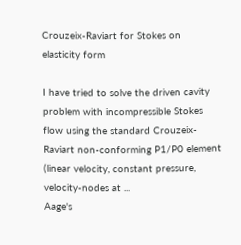Crouzeix-Raviart for Stokes on elasticity form

I have tried to solve the driven cavity problem with incompressible Stokes flow using the standard Crouzeix-Raviart non-conforming P1/P0 element (linear velocity, constant pressure, velocity-nodes at ...
Aage's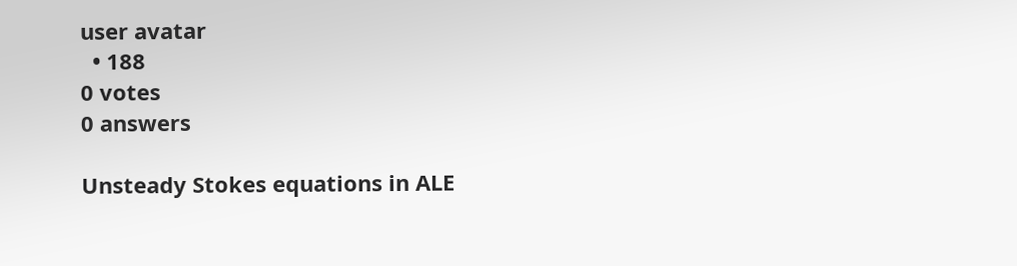user avatar
  • 188
0 votes
0 answers

Unsteady Stokes equations in ALE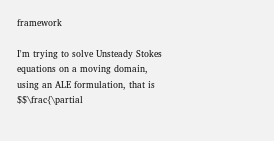framework

I'm trying to solve Unsteady Stokes equations on a moving domain, using an ALE formulation, that is $$\frac{\partial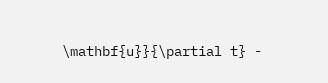\mathbf{u}}{\partial t} -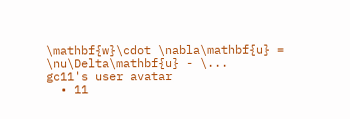\mathbf{w}\cdot \nabla\mathbf{u} = \nu\Delta\mathbf{u} - \...
gc11's user avatar
  • 11